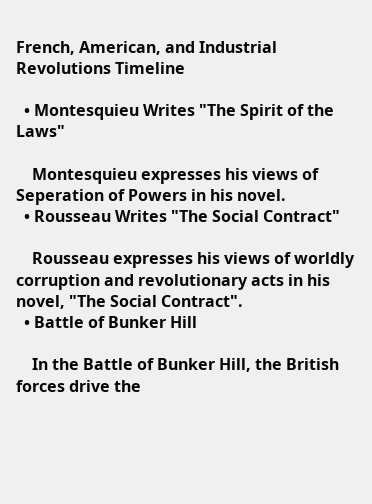French, American, and Industrial Revolutions Timeline

  • Montesquieu Writes "The Spirit of the Laws"

    Montesquieu expresses his views of Seperation of Powers in his novel.
  • Rousseau Writes "The Social Contract"

    Rousseau expresses his views of worldly corruption and revolutionary acts in his novel, "The Social Contract".
  • Battle of Bunker Hill

    In the Battle of Bunker Hill, the British forces drive the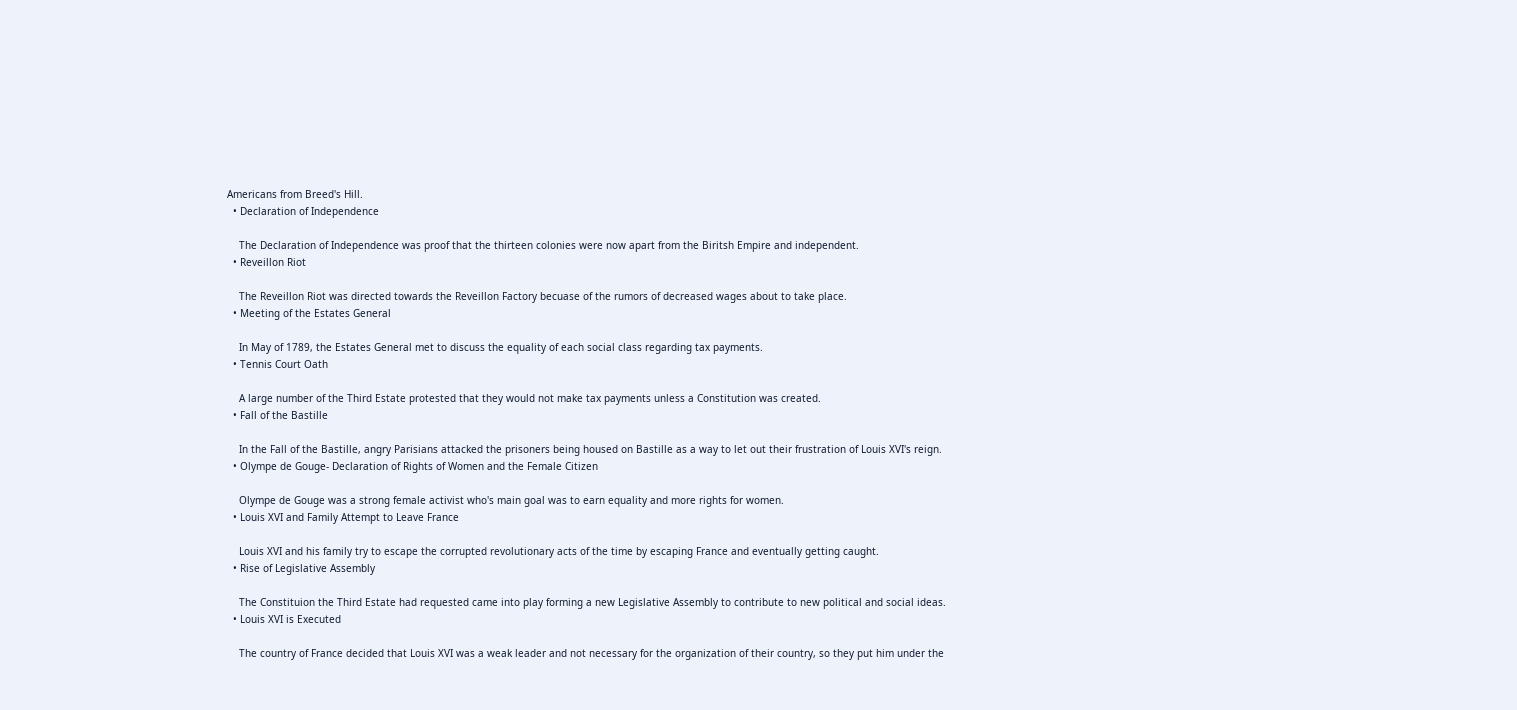Americans from Breed's Hill.
  • Declaration of Independence

    The Declaration of Independence was proof that the thirteen colonies were now apart from the Biritsh Empire and independent.
  • Reveillon Riot

    The Reveillon Riot was directed towards the Reveillon Factory becuase of the rumors of decreased wages about to take place.
  • Meeting of the Estates General

    In May of 1789, the Estates General met to discuss the equality of each social class regarding tax payments.
  • Tennis Court Oath

    A large number of the Third Estate protested that they would not make tax payments unless a Constitution was created.
  • Fall of the Bastille

    In the Fall of the Bastille, angry Parisians attacked the prisoners being housed on Bastille as a way to let out their frustration of Louis XVI's reign.
  • Olympe de Gouge- Declaration of Rights of Women and the Female Citizen

    Olympe de Gouge was a strong female activist who's main goal was to earn equality and more rights for women.
  • Louis XVI and Family Attempt to Leave France

    Louis XVI and his family try to escape the corrupted revolutionary acts of the time by escaping France and eventually getting caught.
  • Rise of Legislative Assembly

    The Constituion the Third Estate had requested came into play forming a new Legislative Assembly to contribute to new political and social ideas.
  • Louis XVI is Executed

    The country of France decided that Louis XVI was a weak leader and not necessary for the organization of their country, so they put him under the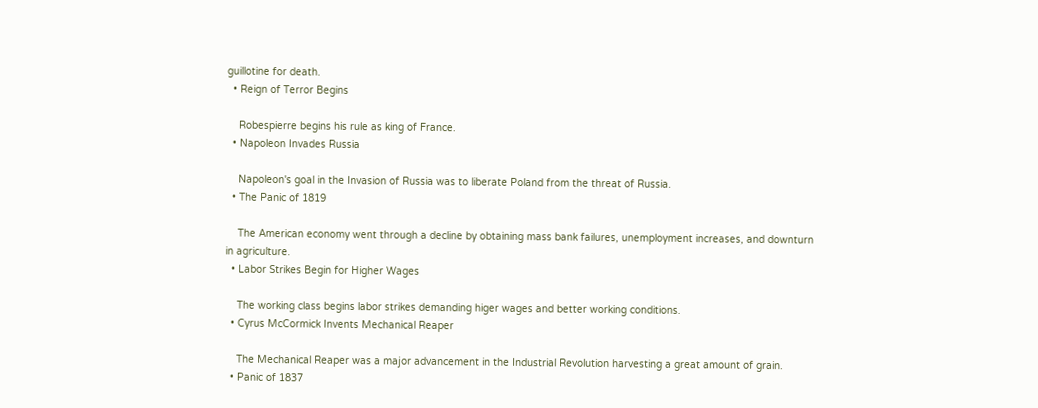guillotine for death.
  • Reign of Terror Begins

    Robespierre begins his rule as king of France.
  • Napoleon Invades Russia

    Napoleon's goal in the Invasion of Russia was to liberate Poland from the threat of Russia.
  • The Panic of 1819

    The American economy went through a decline by obtaining mass bank failures, unemployment increases, and downturn in agriculture.
  • Labor Strikes Begin for Higher Wages

    The working class begins labor strikes demanding higer wages and better working conditions.
  • Cyrus McCormick Invents Mechanical Reaper

    The Mechanical Reaper was a major advancement in the Industrial Revolution harvesting a great amount of grain.
  • Panic of 1837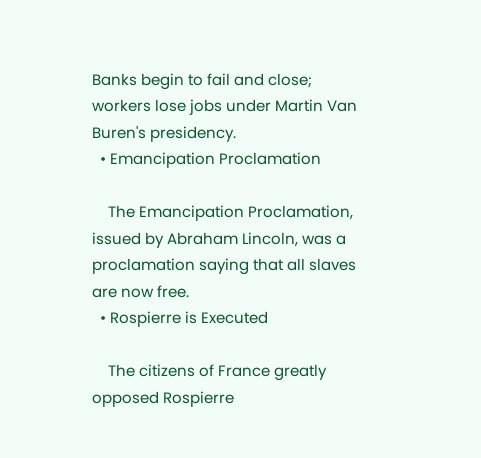Banks begin to fail and close; workers lose jobs under Martin Van Buren's presidency.
  • Emancipation Proclamation

    The Emancipation Proclamation, issued by Abraham Lincoln, was a proclamation saying that all slaves are now free.
  • Rospierre is Executed

    The citizens of France greatly opposed Rospierre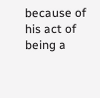because of his act of being a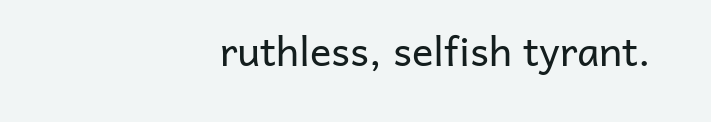ruthless, selfish tyrant.